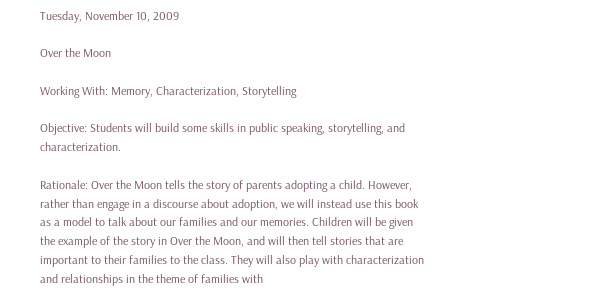Tuesday, November 10, 2009

Over the Moon

Working With: Memory, Characterization, Storytelling

Objective: Students will build some skills in public speaking, storytelling, and characterization.

Rationale: Over the Moon tells the story of parents adopting a child. However, rather than engage in a discourse about adoption, we will instead use this book as a model to talk about our families and our memories. Children will be given the example of the story in Over the Moon, and will then tell stories that are important to their families to the class. They will also play with characterization and relationships in the theme of families with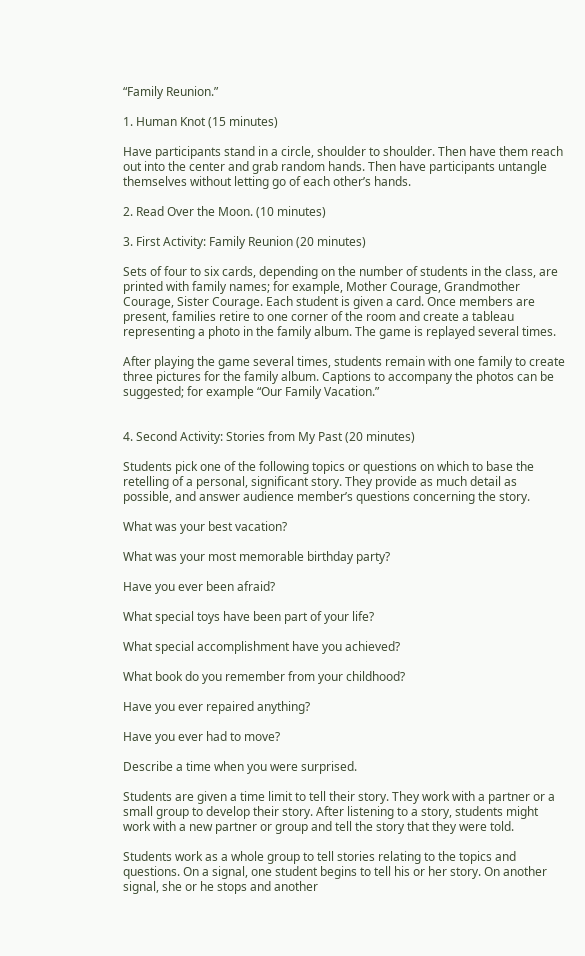“Family Reunion.”

1. Human Knot (15 minutes)

Have participants stand in a circle, shoulder to shoulder. Then have them reach out into the center and grab random hands. Then have participants untangle themselves without letting go of each other’s hands.

2. Read Over the Moon. (10 minutes)

3. First Activity: Family Reunion (20 minutes)

Sets of four to six cards, depending on the number of students in the class, are printed with family names; for example, Mother Courage, Grandmother Courage, Sister Courage. Each student is given a card. Once members are present, families retire to one corner of the room and create a tableau representing a photo in the family album. The game is replayed several times.

After playing the game several times, students remain with one family to create three pictures for the family album. Captions to accompany the photos can be suggested; for example “Our Family Vacation.”


4. Second Activity: Stories from My Past (20 minutes)

Students pick one of the following topics or questions on which to base the retelling of a personal, significant story. They provide as much detail as possible, and answer audience member’s questions concerning the story.

What was your best vacation?

What was your most memorable birthday party?

Have you ever been afraid?

What special toys have been part of your life?

What special accomplishment have you achieved?

What book do you remember from your childhood?

Have you ever repaired anything?

Have you ever had to move?

Describe a time when you were surprised.

Students are given a time limit to tell their story. They work with a partner or a small group to develop their story. After listening to a story, students might work with a new partner or group and tell the story that they were told.

Students work as a whole group to tell stories relating to the topics and questions. On a signal, one student begins to tell his or her story. On another signal, she or he stops and another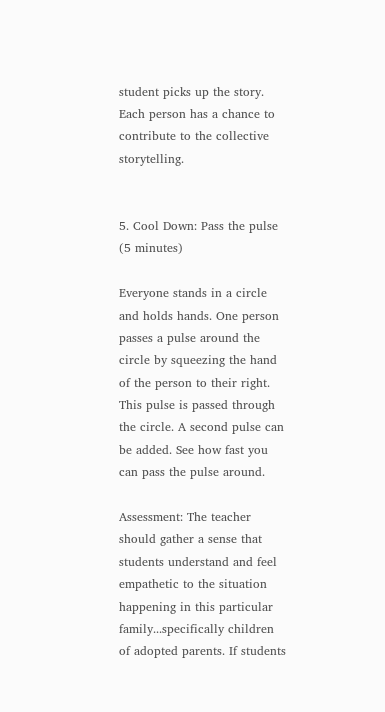student picks up the story. Each person has a chance to contribute to the collective storytelling.


5. Cool Down: Pass the pulse (5 minutes)

Everyone stands in a circle and holds hands. One person passes a pulse around the circle by squeezing the hand of the person to their right. This pulse is passed through the circle. A second pulse can be added. See how fast you can pass the pulse around.

Assessment: The teacher should gather a sense that students understand and feel empathetic to the situation happening in this particular family...specifically children of adopted parents. If students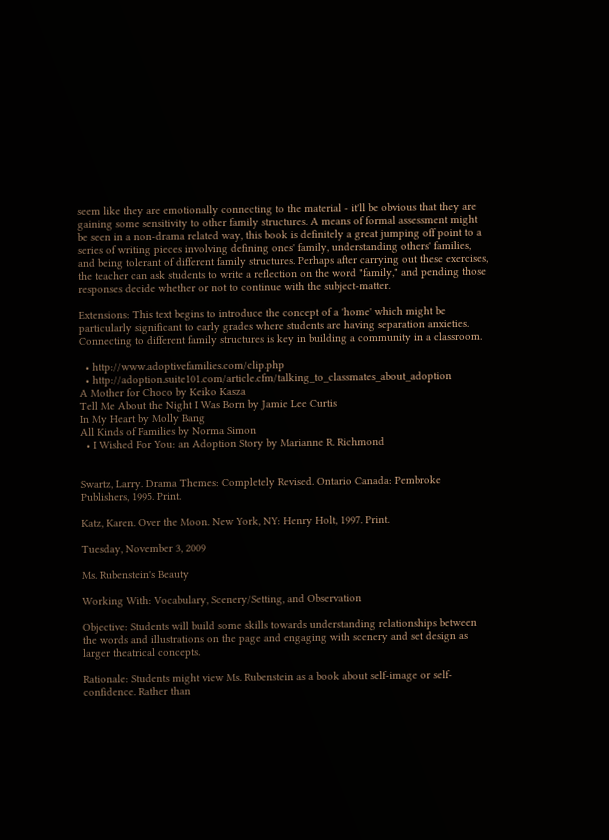seem like they are emotionally connecting to the material - it'll be obvious that they are gaining some sensitivity to other family structures. A means of formal assessment might be seen in a non-drama related way, this book is definitely a great jumping off point to a series of writing pieces involving defining ones' family, understanding others' families, and being tolerant of different family structures. Perhaps after carrying out these exercises, the teacher can ask students to write a reflection on the word "family," and pending those responses decide whether or not to continue with the subject-matter.

Extensions: This text begins to introduce the concept of a 'home' which might be particularly significant to early grades where students are having separation anxieties. Connecting to different family structures is key in building a community in a classroom.

  • http://www.adoptivefamilies.com/clip.php
  • http://adoption.suite101.com/article.cfm/talking_to_classmates_about_adoption
A Mother for Choco by Keiko Kasza
Tell Me About the Night I Was Born by Jamie Lee Curtis
In My Heart by Molly Bang
All Kinds of Families by Norma Simon
  • I Wished For You: an Adoption Story by Marianne R. Richmond


Swartz, Larry. Drama Themes: Completely Revised. Ontario Canada: Pembroke Publishers, 1995. Print.

Katz, Karen. Over the Moon. New York, NY: Henry Holt, 1997. Print.

Tuesday, November 3, 2009

Ms. Rubenstein's Beauty

Working With: Vocabulary, Scenery/Setting, and Observation

Objective: Students will build some skills towards understanding relationships between the words and illustrations on the page and engaging with scenery and set design as larger theatrical concepts.

Rationale: Students might view Ms. Rubenstein as a book about self-image or self-confidence. Rather than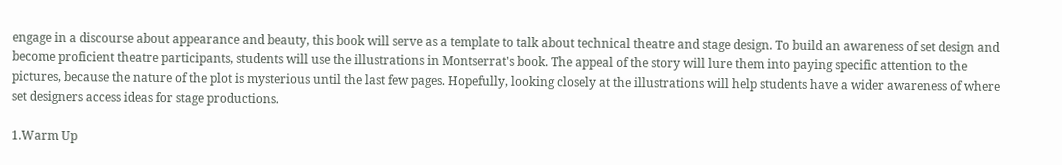engage in a discourse about appearance and beauty, this book will serve as a template to talk about technical theatre and stage design. To build an awareness of set design and become proficient theatre participants, students will use the illustrations in Montserrat's book. The appeal of the story will lure them into paying specific attention to the pictures, because the nature of the plot is mysterious until the last few pages. Hopefully, looking closely at the illustrations will help students have a wider awareness of where set designers access ideas for stage productions.

1.Warm Up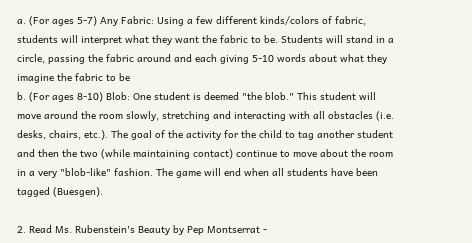a. (For ages 5-7) Any Fabric: Using a few different kinds/colors of fabric, students will interpret what they want the fabric to be. Students will stand in a circle, passing the fabric around and each giving 5-10 words about what they imagine the fabric to be
b. (For ages 8-10) Blob: One student is deemed "the blob." This student will move around the room slowly, stretching and interacting with all obstacles (i.e. desks, chairs, etc.). The goal of the activity for the child to tag another student and then the two (while maintaining contact) continue to move about the room in a very "blob-like" fashion. The game will end when all students have been tagged (Buesgen).

2. Read Ms. Rubenstein's Beauty by Pep Montserrat -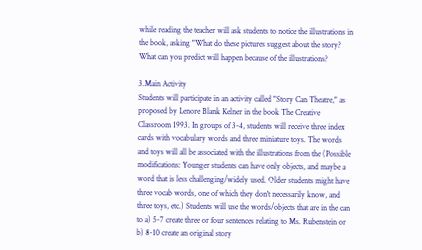while reading the teacher will ask students to notice the illustrations in the book, asking "What do these pictures suggest about the story? What can you predict will happen because of the illustrations?

3.Main Activity
Students will participate in an activity called "Story Can Theatre," as proposed by Lenore Blank Kelner in the book The Creative Classroom 1993. In groups of 3-4, students will receive three index cards with vocabulary words and three miniature toys. The words and toys will all be associated with the illustrations from the (Possible modifications: Younger students can have only objects, and maybe a word that is less challenging/widely used. Older students might have three vocab words, one of which they don't necessarily know, and three toys, etc.) Students will use the words/objects that are in the can to a) 5-7 create three or four sentences relating to Ms. Rubenstein or b) 8-10 create an original story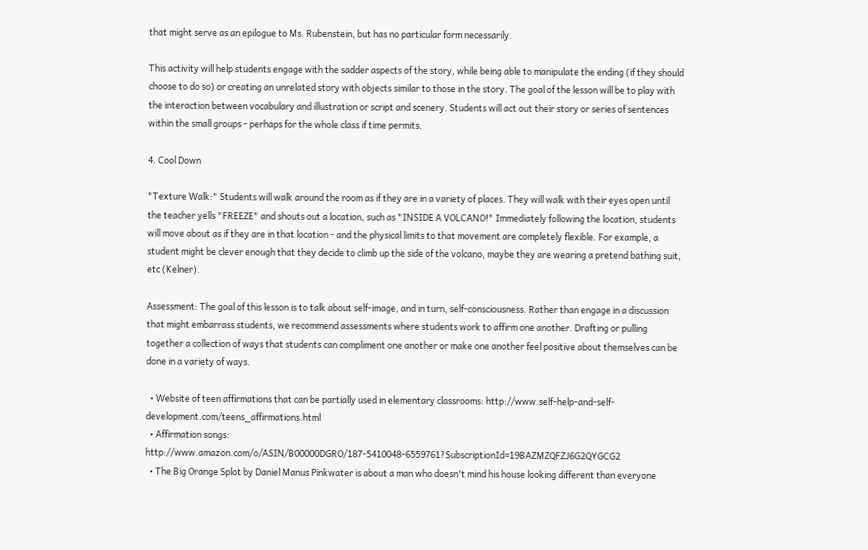that might serve as an epilogue to Ms. Rubenstein, but has no particular form necessarily.

This activity will help students engage with the sadder aspects of the story, while being able to manipulate the ending (if they should choose to do so) or creating an unrelated story with objects similar to those in the story. The goal of the lesson will be to play with the interaction between vocabulary and illustration or script and scenery. Students will act out their story or series of sentences within the small groups - perhaps for the whole class if time permits.

4. Cool Down

"Texture Walk:" Students will walk around the room as if they are in a variety of places. They will walk with their eyes open until the teacher yells "FREEZE" and shouts out a location, such as "INSIDE A VOLCANO!" Immediately following the location, students will move about as if they are in that location - and the physical limits to that movement are completely flexible. For example, a student might be clever enough that they decide to climb up the side of the volcano, maybe they are wearing a pretend bathing suit, etc (Kelner).

Assessment: The goal of this lesson is to talk about self-image, and in turn, self-consciousness. Rather than engage in a discussion that might embarrass students, we recommend assessments where students work to affirm one another. Drafting or pulling together a collection of ways that students can compliment one another or make one another feel positive about themselves can be done in a variety of ways.

  • Website of teen affirmations that can be partially used in elementary classrooms: http://www.self-help-and-self-development.com/teens_affirmations.html
  • Affirmation songs: http://www.amazon.com/o/ASIN/B00000DGRO/187-5410048-6559761?SubscriptionId=19BAZMZQFZJ6G2QYGCG2
  • The Big Orange Splot by Daniel Manus Pinkwater is about a man who doesn't mind his house looking different than everyone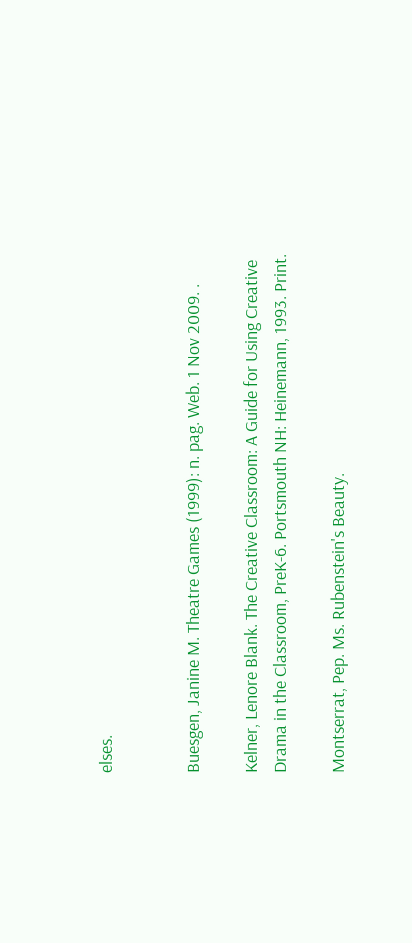elses.


Buesgen, Janine M. Theatre Games (1999): n. pag. Web. 1 Nov 2009. .

Kelner, Lenore Blank. The Creative Classroom: A Guide for Using Creative Drama in the Classroom, PreK-6. Portsmouth NH: Heinemann, 1993. Print.

Montserrat, Pep. Ms. Rubenstein's Beauty.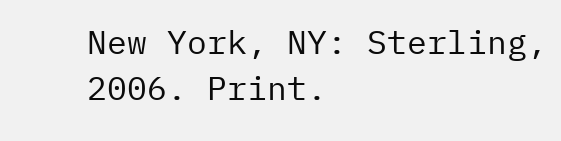New York, NY: Sterling, 2006. Print.